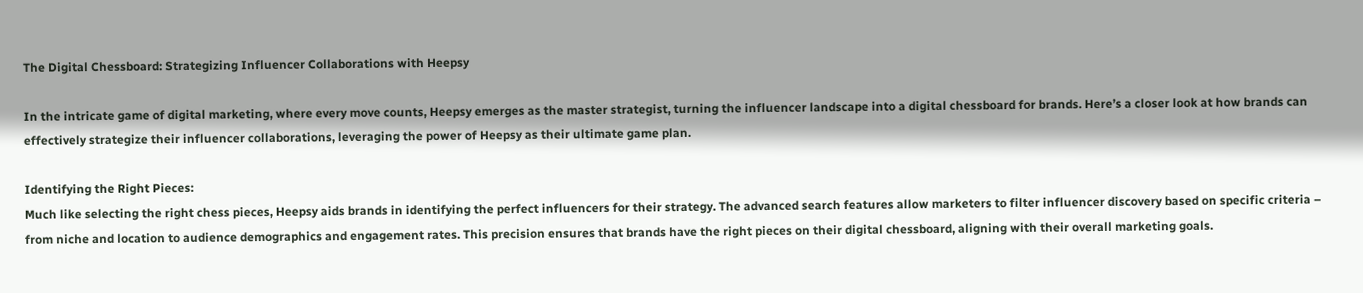The Digital Chessboard: Strategizing Influencer Collaborations with Heepsy

In the intricate game of digital marketing, where every move counts, Heepsy emerges as the master strategist, turning the influencer landscape into a digital chessboard for brands. Here’s a closer look at how brands can effectively strategize their influencer collaborations, leveraging the power of Heepsy as their ultimate game plan.

Identifying the Right Pieces:
Much like selecting the right chess pieces, Heepsy aids brands in identifying the perfect influencers for their strategy. The advanced search features allow marketers to filter influencer discovery based on specific criteria – from niche and location to audience demographics and engagement rates. This precision ensures that brands have the right pieces on their digital chessboard, aligning with their overall marketing goals.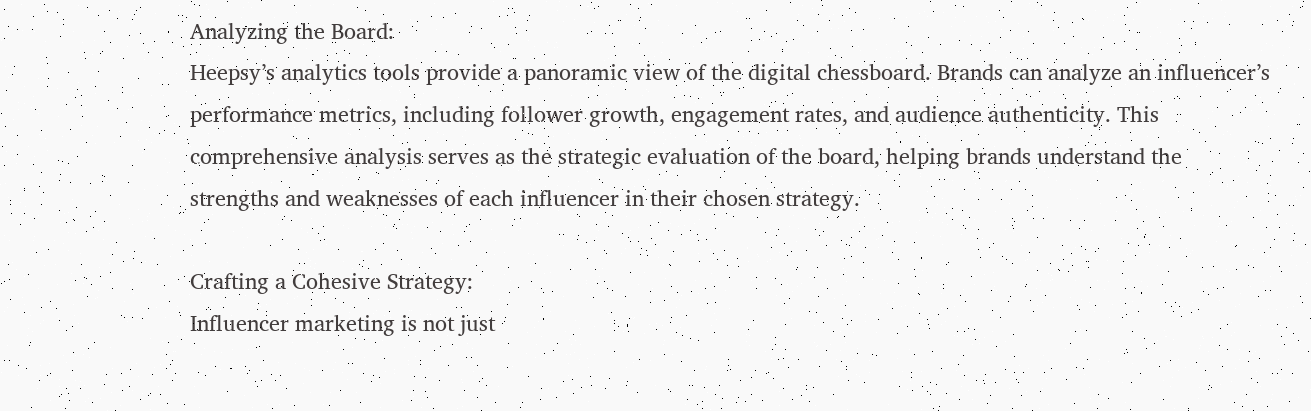Analyzing the Board:
Heepsy’s analytics tools provide a panoramic view of the digital chessboard. Brands can analyze an influencer’s performance metrics, including follower growth, engagement rates, and audience authenticity. This comprehensive analysis serves as the strategic evaluation of the board, helping brands understand the strengths and weaknesses of each influencer in their chosen strategy.

Crafting a Cohesive Strategy:
Influencer marketing is not just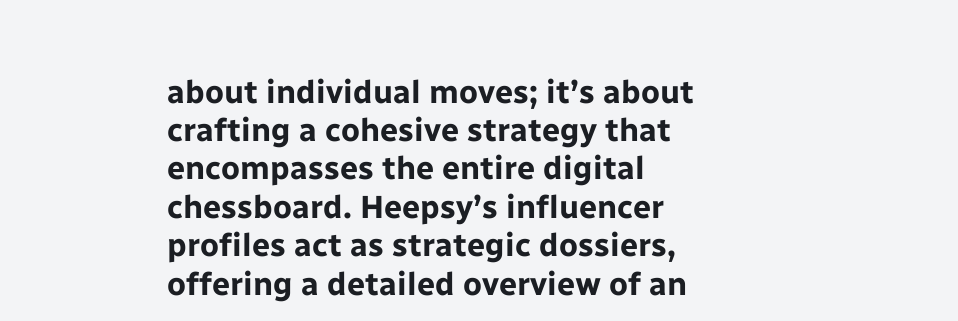about individual moves; it’s about crafting a cohesive strategy that encompasses the entire digital chessboard. Heepsy’s influencer profiles act as strategic dossiers, offering a detailed overview of an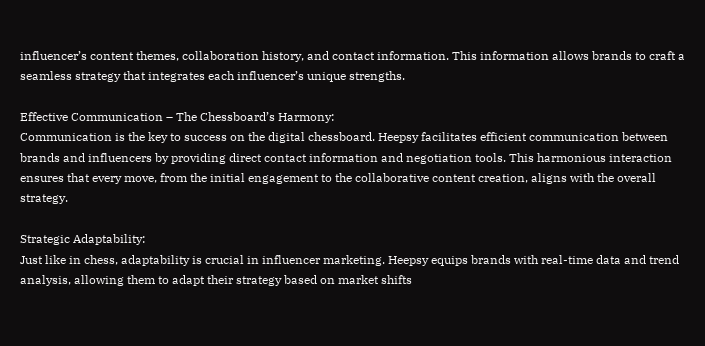influencer’s content themes, collaboration history, and contact information. This information allows brands to craft a seamless strategy that integrates each influencer’s unique strengths.

Effective Communication – The Chessboard’s Harmony:
Communication is the key to success on the digital chessboard. Heepsy facilitates efficient communication between brands and influencers by providing direct contact information and negotiation tools. This harmonious interaction ensures that every move, from the initial engagement to the collaborative content creation, aligns with the overall strategy.

Strategic Adaptability:
Just like in chess, adaptability is crucial in influencer marketing. Heepsy equips brands with real-time data and trend analysis, allowing them to adapt their strategy based on market shifts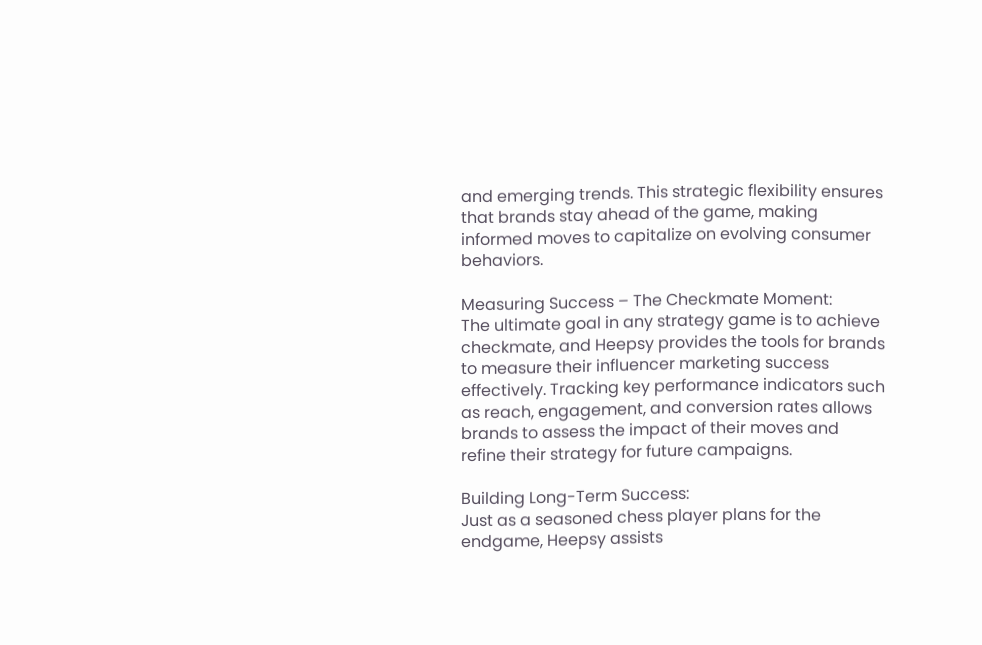and emerging trends. This strategic flexibility ensures that brands stay ahead of the game, making informed moves to capitalize on evolving consumer behaviors.

Measuring Success – The Checkmate Moment:
The ultimate goal in any strategy game is to achieve checkmate, and Heepsy provides the tools for brands to measure their influencer marketing success effectively. Tracking key performance indicators such as reach, engagement, and conversion rates allows brands to assess the impact of their moves and refine their strategy for future campaigns.

Building Long-Term Success:
Just as a seasoned chess player plans for the endgame, Heepsy assists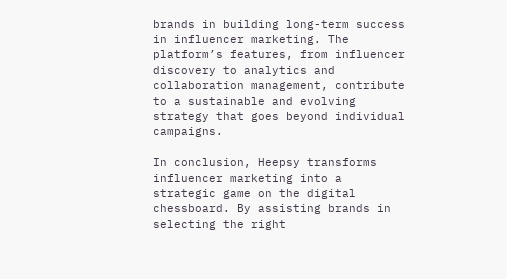brands in building long-term success in influencer marketing. The platform’s features, from influencer discovery to analytics and collaboration management, contribute to a sustainable and evolving strategy that goes beyond individual campaigns.

In conclusion, Heepsy transforms influencer marketing into a strategic game on the digital chessboard. By assisting brands in selecting the right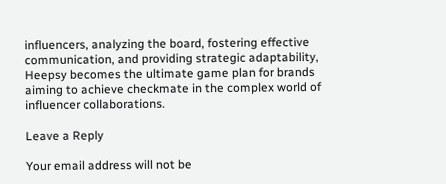influencers, analyzing the board, fostering effective communication, and providing strategic adaptability, Heepsy becomes the ultimate game plan for brands aiming to achieve checkmate in the complex world of influencer collaborations.

Leave a Reply

Your email address will not be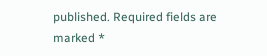published. Required fields are marked *